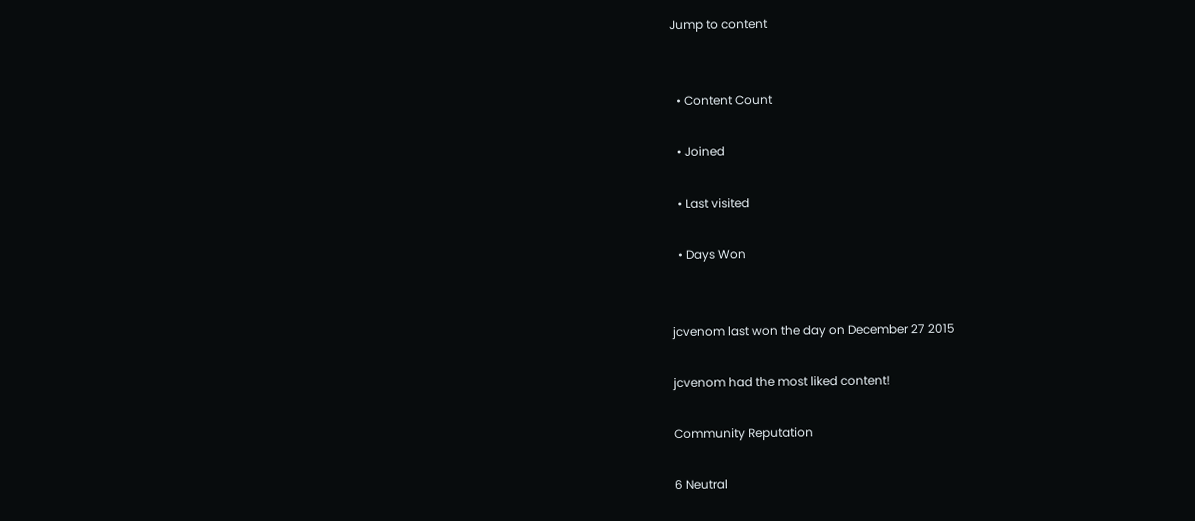Jump to content


  • Content Count

  • Joined

  • Last visited

  • Days Won


jcvenom last won the day on December 27 2015

jcvenom had the most liked content!

Community Reputation

6 Neutral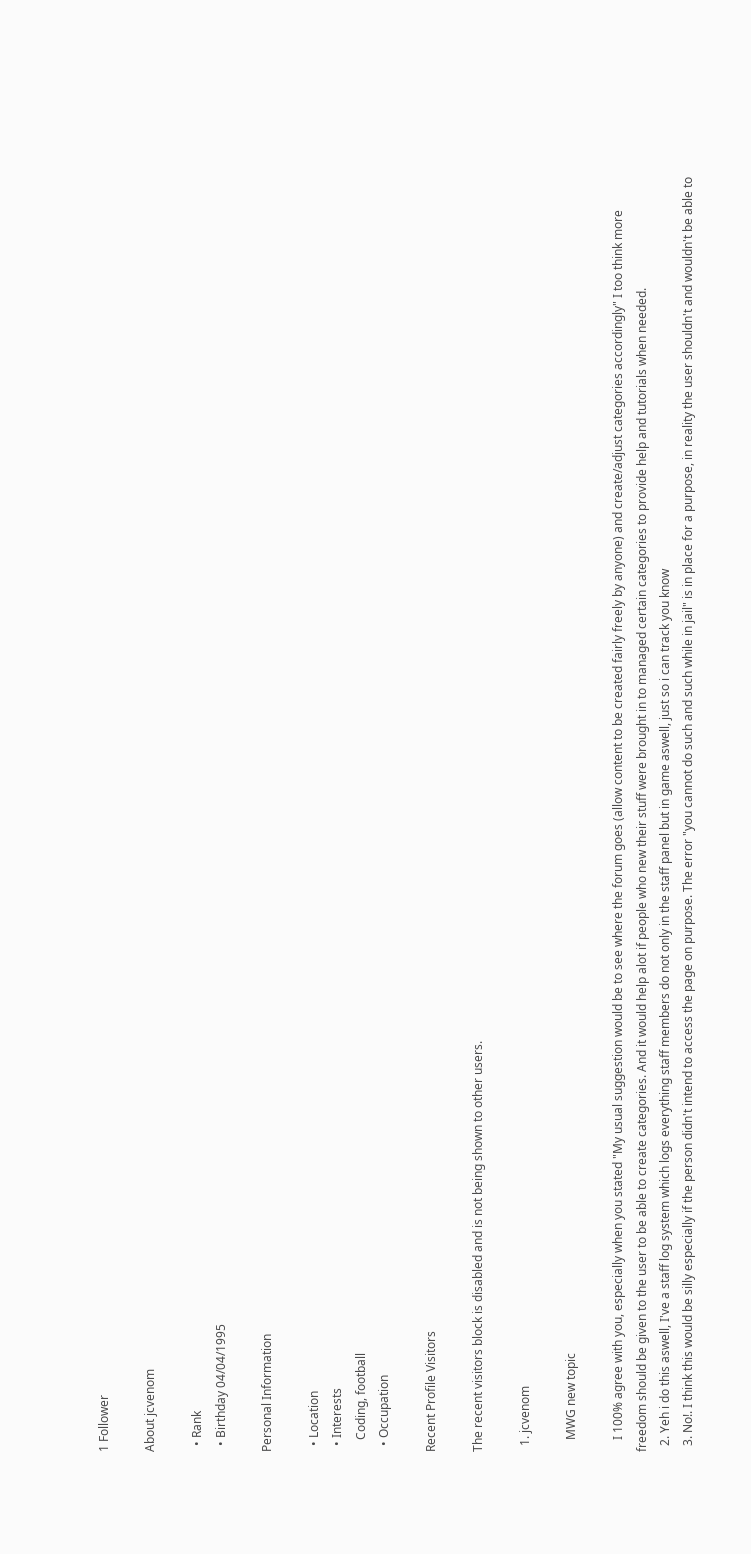1 Follower

About jcvenom

  • Rank
  • Birthday 04/04/1995

Personal Information

  • Location
  • Interests
    Coding, football
  • Occupation

Recent Profile Visitors

The recent visitors block is disabled and is not being shown to other users.

  1. jcvenom

    MWG new topic

    I 100% agree with you, especially when you stated "My usual suggestion would be to see where the forum goes (allow content to be created fairly freely by anyone) and create/adjust categories accordingly" I too think more freedom should be given to the user to be able to create categories. And it would help alot if people who new their stuff were brought in to managed certain categories to provide help and tutorials when needed.
  2. Yeh i do this aswell, I've a staff log system which logs everything staff members do not only in the staff panel but in game aswell, just so i can track you know
  3. No!. I think this would be silly especially if the person didn't intend to access the page on purpose. The error "you cannot do such and such while in jail" is in place for a purpose, in reality the user shouldn't and wouldn't be able to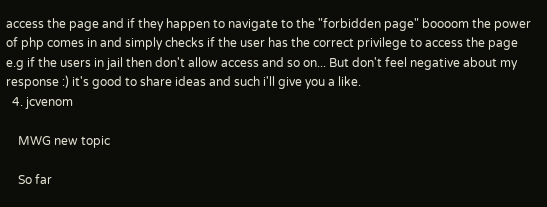access the page and if they happen to navigate to the "forbidden page" boooom the power of php comes in and simply checks if the user has the correct privilege to access the page e.g if the users in jail then don't allow access and so on... But don't feel negative about my response :) it's good to share ideas and such i'll give you a like.
  4. jcvenom

    MWG new topic

    So far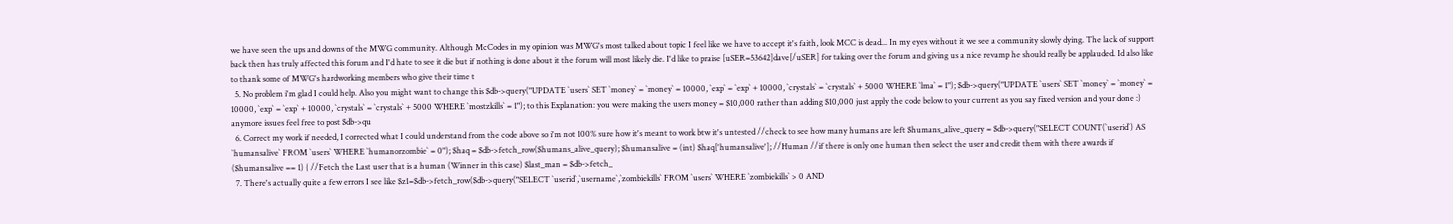we have seen the ups and downs of the MWG community. Although McCodes in my opinion was MWG's most talked about topic I feel like we have to accept it's faith, look MCC is dead... In my eyes without it we see a community slowly dying. The lack of support back then has truly affected this forum and I'd hate to see it die but if nothing is done about it the forum will most likely die. I'd like to praise [uSER=53642]dave[/uSER] for taking over the forum and giving us a nice revamp he should really be applauded. Id also like to thank some of MWG's hardworking members who give their time t
  5. No problem i'm glad I could help. Also you might want to change this $db->query("UPDATE `users` SET `money` = `money` = 10000, `exp` = `exp` + 10000, `crystals` = `crystals` + 5000 WHERE `lma` = 1"); $db->query("UPDATE `users` SET `money` = `money` = 10000, `exp` = `exp` + 10000, `crystals` = `crystals` + 5000 WHERE `mostzkills` = 1"); to this Explanation: you were making the users money = $10,000 rather than adding $10,000 just apply the code below to your current as you say fixed version and your done :) anymore issues feel free to post $db->qu
  6. Correct my work if needed, I corrected what I could understand from the code above so i'm not 100% sure how it's meant to work btw it's untested //check to see how many humans are left $humans_alive_query = $db->query("SELECT COUNT(`userid`) AS `humansalive` FROM `users` WHERE `humanorzombie` = 0"); $haq = $db->fetch_row($humans_alive_query); $humansalive = (int) $haq['humansalive']; //Human //if there is only one human then select the user and credit them with there awards if ($humansalive == 1) { //Fetch the Last user that is a human (Winner in this case) $last_man = $db->fetch_
  7. There's actually quite a few errors I see like $z1=$db->fetch_row($db->query("SELECT `userid`,`username`,`zombiekills` FROM `users` WHERE `zombiekills` > 0 AND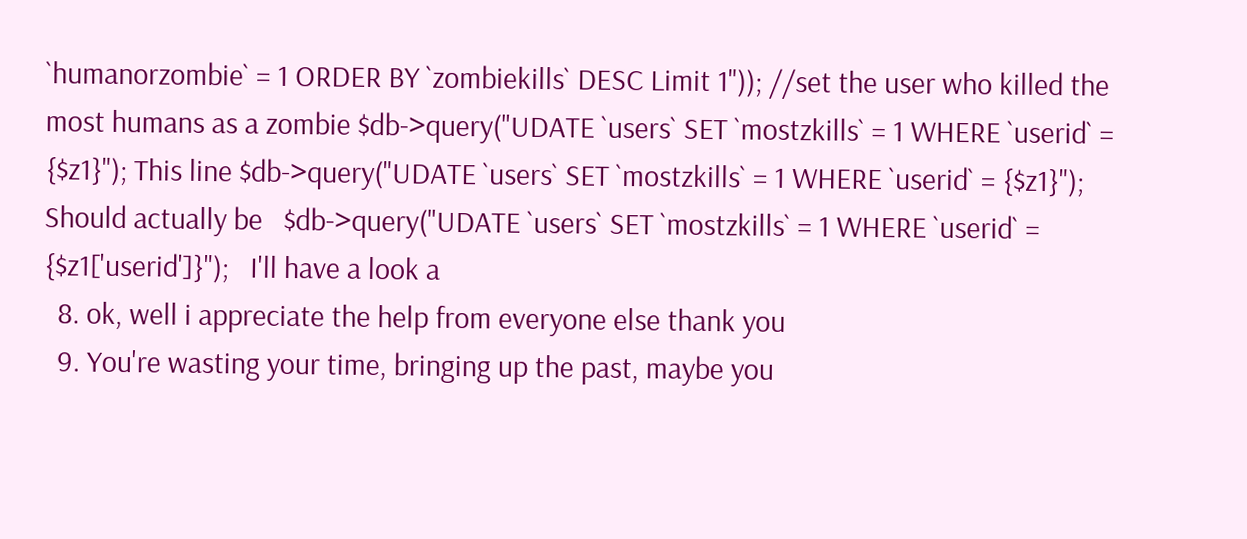`humanorzombie` = 1 ORDER BY `zombiekills` DESC Limit 1")); //set the user who killed the most humans as a zombie $db->query("UDATE `users` SET `mostzkills` = 1 WHERE `userid` = {$z1}"); This line $db->query("UDATE `users` SET `mostzkills` = 1 WHERE `userid` = {$z1}"); Should actually be   $db->query("UDATE `users` SET `mostzkills` = 1 WHERE `userid` = {$z1['userid']}");   I'll have a look a
  8. ok, well i appreciate the help from everyone else thank you
  9. You're wasting your time, bringing up the past, maybe you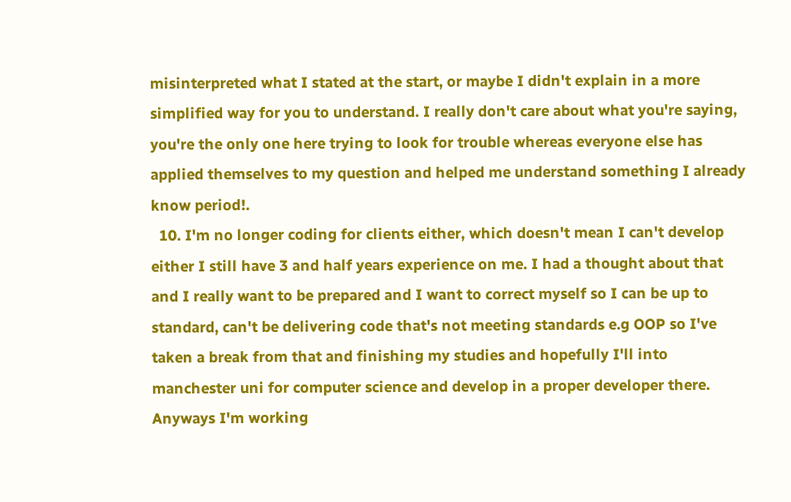misinterpreted what I stated at the start, or maybe I didn't explain in a more simplified way for you to understand. I really don't care about what you're saying, you're the only one here trying to look for trouble whereas everyone else has applied themselves to my question and helped me understand something I already know period!.
  10. I'm no longer coding for clients either, which doesn't mean I can't develop either I still have 3 and half years experience on me. I had a thought about that and I really want to be prepared and I want to correct myself so I can be up to standard, can't be delivering code that's not meeting standards e.g OOP so I've taken a break from that and finishing my studies and hopefully I'll into manchester uni for computer science and develop in a proper developer there. Anyways I'm working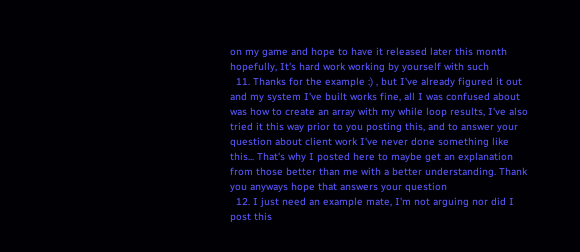on my game and hope to have it released later this month hopefully, It's hard work working by yourself with such
  11. Thanks for the example :) , but I've already figured it out and my system I've built works fine, all I was confused about was how to create an array with my while loop results, I've also tried it this way prior to you posting this, and to answer your question about client work I've never done something like this... That's why I posted here to maybe get an explanation from those better than me with a better understanding. Thank you anyways hope that answers your question
  12. I just need an example mate, I'm not arguing nor did I post this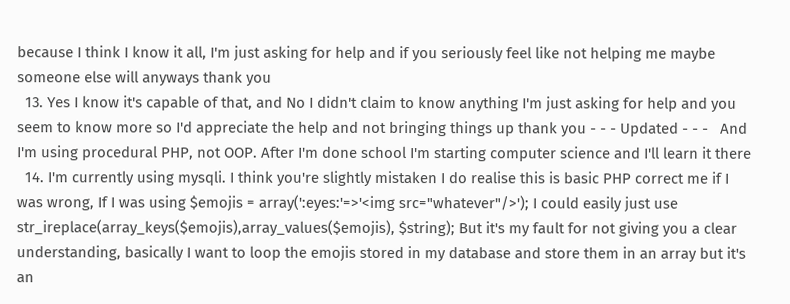because I think I know it all, I'm just asking for help and if you seriously feel like not helping me maybe someone else will anyways thank you
  13. Yes I know it's capable of that, and No I didn't claim to know anything I'm just asking for help and you seem to know more so I'd appreciate the help and not bringing things up thank you - - - Updated - - -   And I'm using procedural PHP, not OOP. After I'm done school I'm starting computer science and I'll learn it there
  14. I'm currently using mysqli. I think you're slightly mistaken I do realise this is basic PHP correct me if I was wrong, If I was using $emojis = array(':eyes:'=>'<img src="whatever"/>'); I could easily just use str_ireplace(array_keys($emojis),array_values($emojis), $string); But it's my fault for not giving you a clear understanding, basically I want to loop the emojis stored in my database and store them in an array but it's an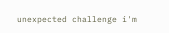unexpected challenge i'm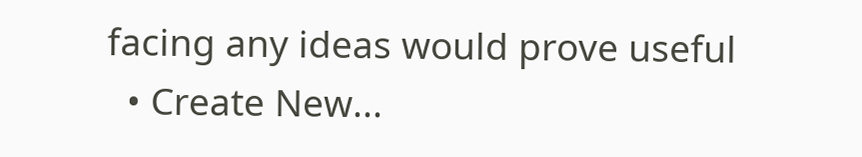facing any ideas would prove useful
  • Create New...